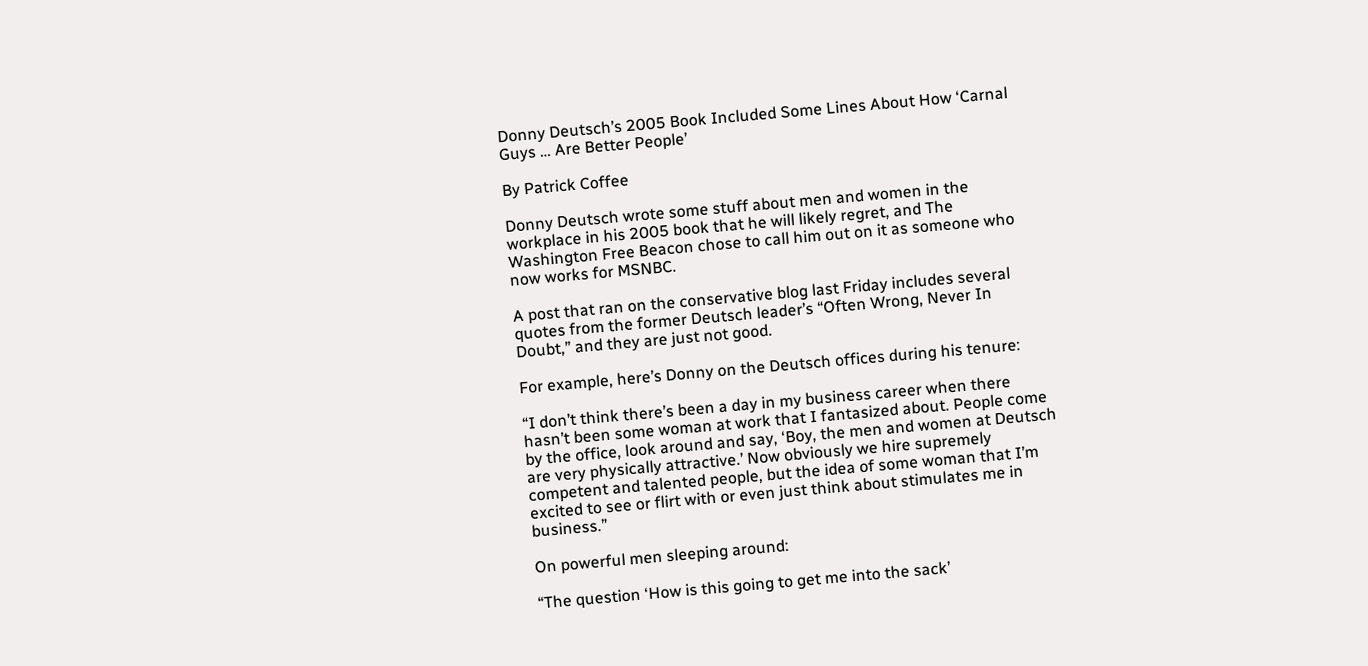Donny Deutsch’s 2005 Book Included Some Lines About How ‘Carnal Guys … Are Better People’

By Patrick Coffee

Donny Deutsch wrote some stuff about men and women in the workplace in his 2005 book that he will likely regret, and The Washington Free Beacon chose to call him out on it as someone who now works for MSNBC.

A post that ran on the conservative blog last Friday includes several quotes from the former Deutsch leader’s “Often Wrong, Never In Doubt,” and they are just not good.

For example, here’s Donny on the Deutsch offices during his tenure:

“I don’t think there’s been a day in my business career when there hasn’t been some woman at work that I fantasized about. People come by the office, look around and say, ‘Boy, the men and women at Deutsch are very physically attractive.’ Now obviously we hire supremely competent and talented people, but the idea of some woman that I’m excited to see or flirt with or even just think about stimulates me in business.”

On powerful men sleeping around:

“The question ‘How is this going to get me into the sack’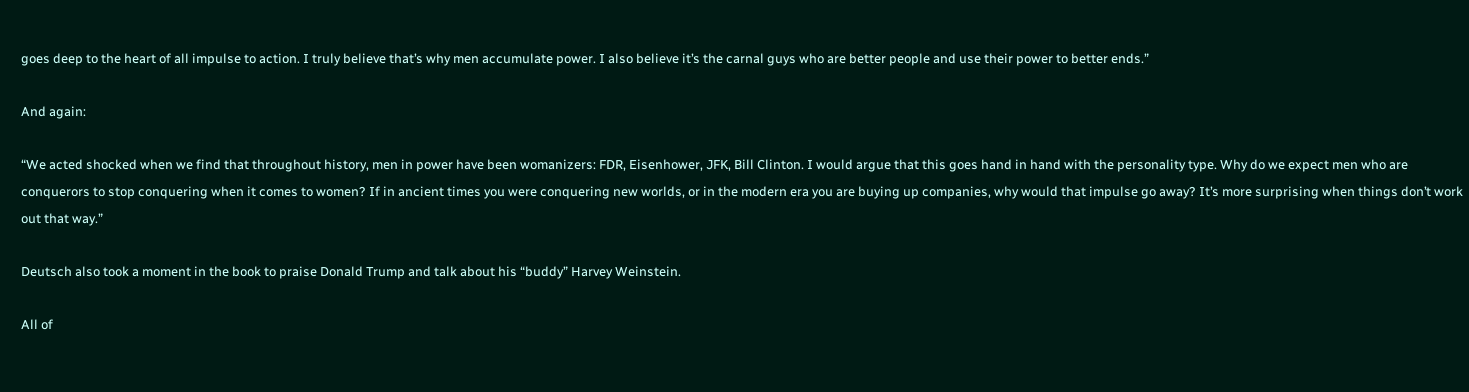goes deep to the heart of all impulse to action. I truly believe that’s why men accumulate power. I also believe it’s the carnal guys who are better people and use their power to better ends.”

And again:

“We acted shocked when we find that throughout history, men in power have been womanizers: FDR, Eisenhower, JFK, Bill Clinton. I would argue that this goes hand in hand with the personality type. Why do we expect men who are conquerors to stop conquering when it comes to women? If in ancient times you were conquering new worlds, or in the modern era you are buying up companies, why would that impulse go away? It’s more surprising when things don’t work out that way.”

Deutsch also took a moment in the book to praise Donald Trump and talk about his “buddy” Harvey Weinstein.

All of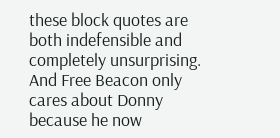these block quotes are both indefensible and completely unsurprising. And Free Beacon only cares about Donny because he now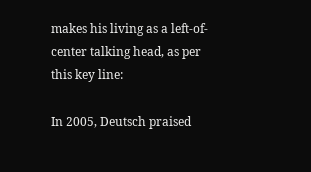makes his living as a left-of-center talking head, as per this key line:

In 2005, Deutsch praised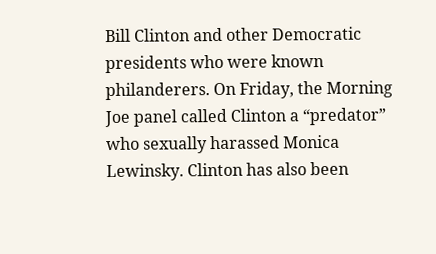Bill Clinton and other Democratic presidents who were known philanderers. On Friday, the Morning Joe panel called Clinton a “predator” who sexually harassed Monica Lewinsky. Clinton has also been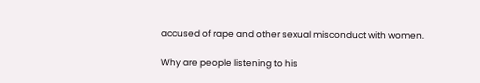accused of rape and other sexual misconduct with women.

Why are people listening to his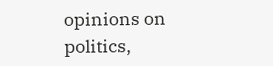opinions on politics,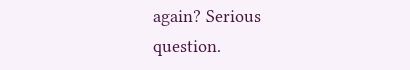again? Serious question.